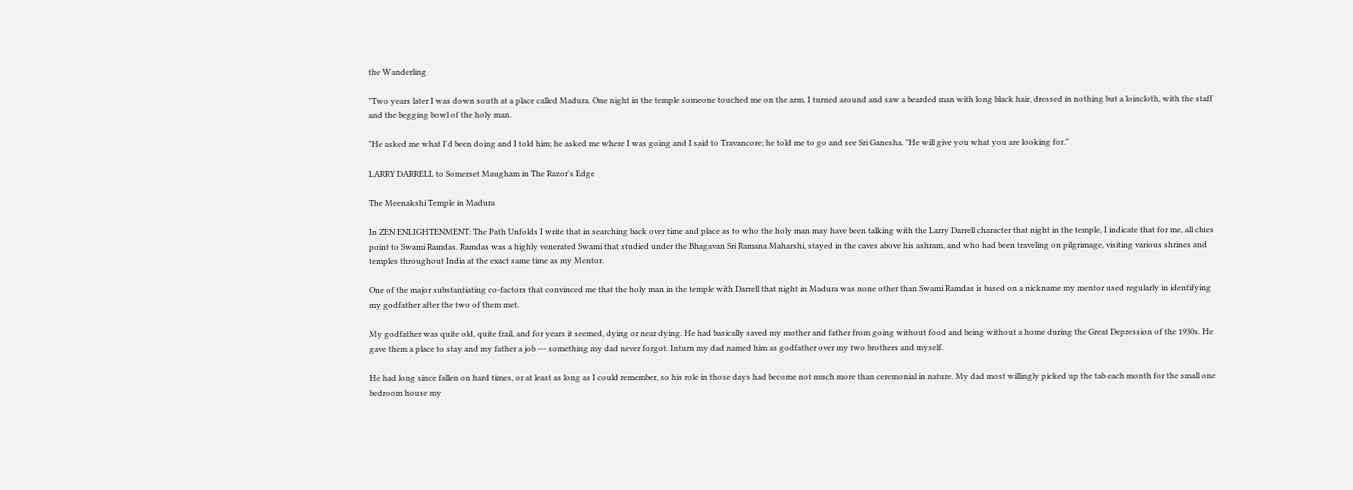the Wanderling

"Two years later I was down south at a place called Madura. One night in the temple someone touched me on the arm. I turned around and saw a bearded man with long black hair, dressed in nothing but a loincloth, with the staff and the begging bowl of the holy man.

"He asked me what I'd been doing and I told him; he asked me where I was going and I said to Travancore; he told me to go and see Sri Ganesha. "He will give you what you are looking for."

LARRY DARRELL to Somerset Maugham in The Razor's Edge

The Meenakshi Temple in Madura

In ZEN ENLIGHTENMENT: The Path Unfolds I write that in searching back over time and place as to who the holy man may have been talking with the Larry Darrell character that night in the temple, I indicate that for me, all clues point to Swami Ramdas. Ramdas was a highly venerated Swami that studied under the Bhagavan Sri Ramana Maharshi, stayed in the caves above his ashram, and who had been traveling on pilgrimage, visiting various shrines and temples throughout India at the exact same time as my Mentor.

One of the major substantiating co-factors that convinced me that the holy man in the temple with Darrell that night in Madura was none other than Swami Ramdas is based on a nickname my mentor used regularly in identifying my godfather after the two of them met.

My godfather was quite old, quite frail, and for years it seemed, dying or near dying. He had basically saved my mother and father from going without food and being without a home during the Great Depression of the 1930s. He gave them a place to stay and my father a job --- something my dad never forgot. Inturn my dad named him as godfather over my two brothers and myself.

He had long since fallen on hard times, or at least as long as I could remember, so his role in those days had become not much more than ceremonial in nature. My dad most willingly picked up the tab each month for the small one bedroom house my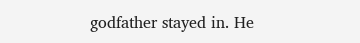godfather stayed in. He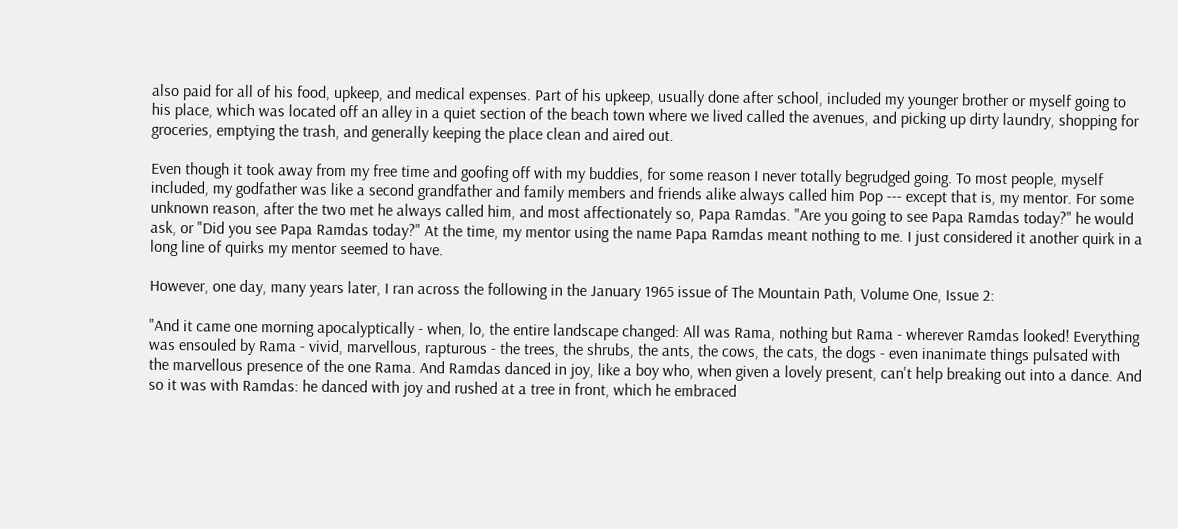also paid for all of his food, upkeep, and medical expenses. Part of his upkeep, usually done after school, included my younger brother or myself going to his place, which was located off an alley in a quiet section of the beach town where we lived called the avenues, and picking up dirty laundry, shopping for groceries, emptying the trash, and generally keeping the place clean and aired out.

Even though it took away from my free time and goofing off with my buddies, for some reason I never totally begrudged going. To most people, myself included, my godfather was like a second grandfather and family members and friends alike always called him Pop --- except that is, my mentor. For some unknown reason, after the two met he always called him, and most affectionately so, Papa Ramdas. "Are you going to see Papa Ramdas today?" he would ask, or "Did you see Papa Ramdas today?" At the time, my mentor using the name Papa Ramdas meant nothing to me. I just considered it another quirk in a long line of quirks my mentor seemed to have.

However, one day, many years later, I ran across the following in the January 1965 issue of The Mountain Path, Volume One, Issue 2:

"And it came one morning apocalyptically - when, lo, the entire landscape changed: All was Rama, nothing but Rama - wherever Ramdas looked! Everything was ensouled by Rama - vivid, marvellous, rapturous - the trees, the shrubs, the ants, the cows, the cats, the dogs - even inanimate things pulsated with the marvellous presence of the one Rama. And Ramdas danced in joy, like a boy who, when given a lovely present, can't help breaking out into a dance. And so it was with Ramdas: he danced with joy and rushed at a tree in front, which he embraced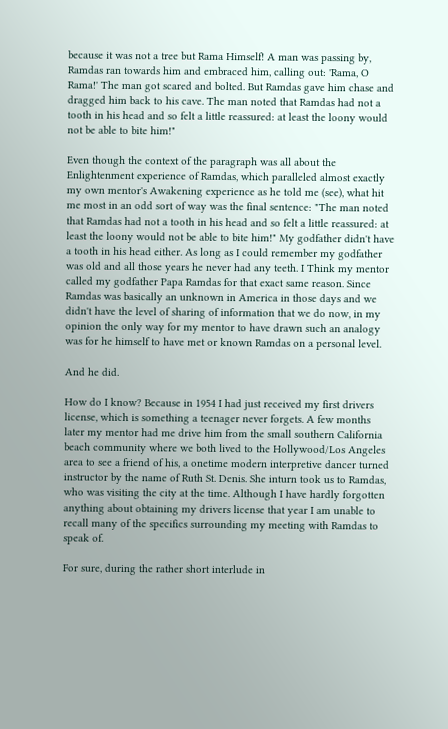because it was not a tree but Rama Himself! A man was passing by, Ramdas ran towards him and embraced him, calling out: 'Rama, O Rama!' The man got scared and bolted. But Ramdas gave him chase and dragged him back to his cave. The man noted that Ramdas had not a tooth in his head and so felt a little reassured: at least the loony would not be able to bite him!"

Even though the context of the paragraph was all about the Enlightenment experience of Ramdas, which paralleled almost exactly my own mentor's Awakening experience as he told me (see), what hit me most in an odd sort of way was the final sentence: "The man noted that Ramdas had not a tooth in his head and so felt a little reassured: at least the loony would not be able to bite him!" My godfather didn't have a tooth in his head either. As long as I could remember my godfather was old and all those years he never had any teeth. I Think my mentor called my godfather Papa Ramdas for that exact same reason. Since Ramdas was basically an unknown in America in those days and we didn't have the level of sharing of information that we do now, in my opinion the only way for my mentor to have drawn such an analogy was for he himself to have met or known Ramdas on a personal level.

And he did.

How do I know? Because in 1954 I had just received my first drivers license, which is something a teenager never forgets. A few months later my mentor had me drive him from the small southern California beach community where we both lived to the Hollywood/Los Angeles area to see a friend of his, a onetime modern interpretive dancer turned instructor by the name of Ruth St. Denis. She inturn took us to Ramdas, who was visiting the city at the time. Although I have hardly forgotten anything about obtaining my drivers license that year I am unable to recall many of the specifics surrounding my meeting with Ramdas to speak of.

For sure, during the rather short interlude in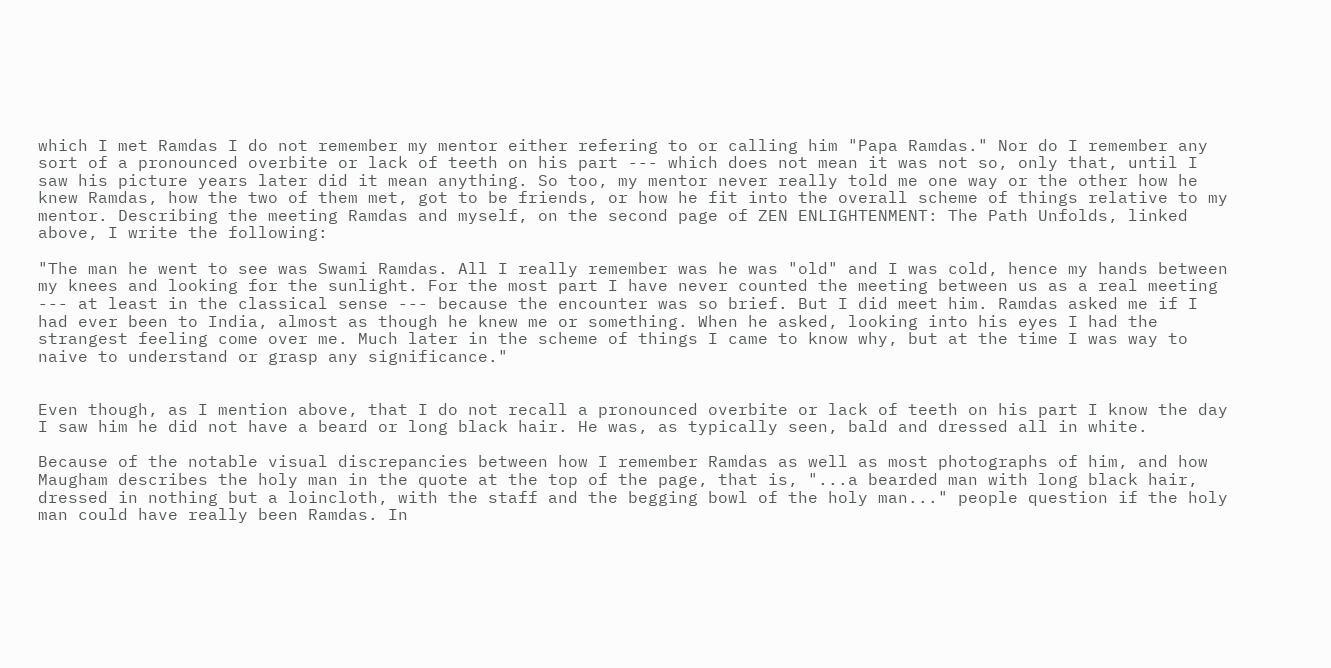which I met Ramdas I do not remember my mentor either refering to or calling him "Papa Ramdas." Nor do I remember any sort of a pronounced overbite or lack of teeth on his part --- which does not mean it was not so, only that, until I saw his picture years later did it mean anything. So too, my mentor never really told me one way or the other how he knew Ramdas, how the two of them met, got to be friends, or how he fit into the overall scheme of things relative to my mentor. Describing the meeting Ramdas and myself, on the second page of ZEN ENLIGHTENMENT: The Path Unfolds, linked above, I write the following:

"The man he went to see was Swami Ramdas. All I really remember was he was "old" and I was cold, hence my hands between my knees and looking for the sunlight. For the most part I have never counted the meeting between us as a real meeting --- at least in the classical sense --- because the encounter was so brief. But I did meet him. Ramdas asked me if I had ever been to India, almost as though he knew me or something. When he asked, looking into his eyes I had the strangest feeling come over me. Much later in the scheme of things I came to know why, but at the time I was way to naive to understand or grasp any significance."


Even though, as I mention above, that I do not recall a pronounced overbite or lack of teeth on his part I know the day I saw him he did not have a beard or long black hair. He was, as typically seen, bald and dressed all in white.

Because of the notable visual discrepancies between how I remember Ramdas as well as most photographs of him, and how Maugham describes the holy man in the quote at the top of the page, that is, "...a bearded man with long black hair, dressed in nothing but a loincloth, with the staff and the begging bowl of the holy man..." people question if the holy man could have really been Ramdas. In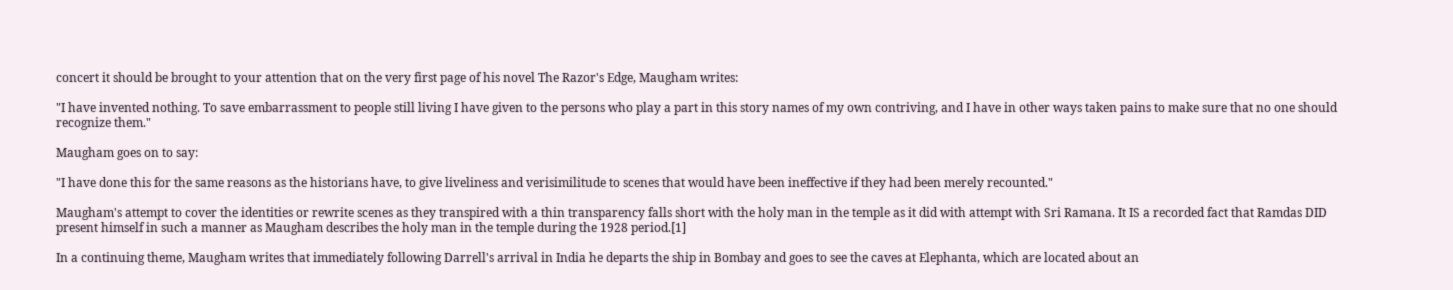concert it should be brought to your attention that on the very first page of his novel The Razor's Edge, Maugham writes:

"I have invented nothing. To save embarrassment to people still living I have given to the persons who play a part in this story names of my own contriving, and I have in other ways taken pains to make sure that no one should recognize them."

Maugham goes on to say:

"I have done this for the same reasons as the historians have, to give liveliness and verisimilitude to scenes that would have been ineffective if they had been merely recounted."

Maugham's attempt to cover the identities or rewrite scenes as they transpired with a thin transparency falls short with the holy man in the temple as it did with attempt with Sri Ramana. It IS a recorded fact that Ramdas DID present himself in such a manner as Maugham describes the holy man in the temple during the 1928 period.[1]

In a continuing theme, Maugham writes that immediately following Darrell's arrival in India he departs the ship in Bombay and goes to see the caves at Elephanta, which are located about an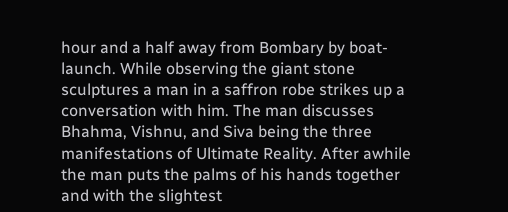hour and a half away from Bombary by boat-launch. While observing the giant stone sculptures a man in a saffron robe strikes up a conversation with him. The man discusses Bhahma, Vishnu, and Siva being the three manifestations of Ultimate Reality. After awhile the man puts the palms of his hands together and with the slightest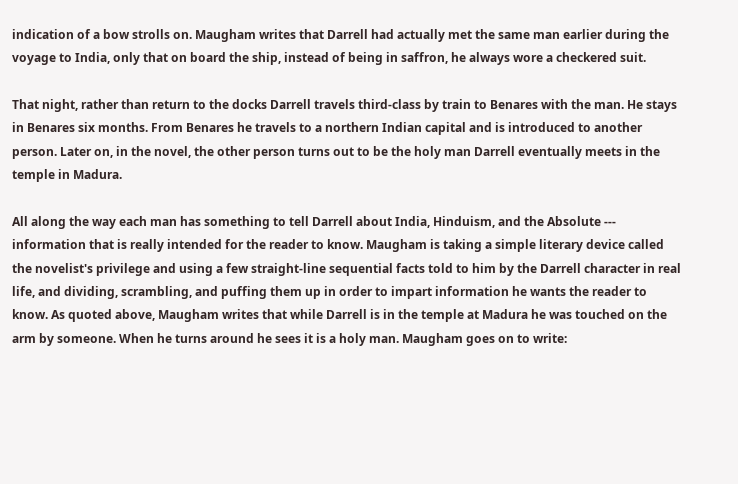indication of a bow strolls on. Maugham writes that Darrell had actually met the same man earlier during the voyage to India, only that on board the ship, instead of being in saffron, he always wore a checkered suit.

That night, rather than return to the docks Darrell travels third-class by train to Benares with the man. He stays in Benares six months. From Benares he travels to a northern Indian capital and is introduced to another person. Later on, in the novel, the other person turns out to be the holy man Darrell eventually meets in the temple in Madura.

All along the way each man has something to tell Darrell about India, Hinduism, and the Absolute --- information that is really intended for the reader to know. Maugham is taking a simple literary device called the novelist's privilege and using a few straight-line sequential facts told to him by the Darrell character in real life, and dividing, scrambling, and puffing them up in order to impart information he wants the reader to know. As quoted above, Maugham writes that while Darrell is in the temple at Madura he was touched on the arm by someone. When he turns around he sees it is a holy man. Maugham goes on to write: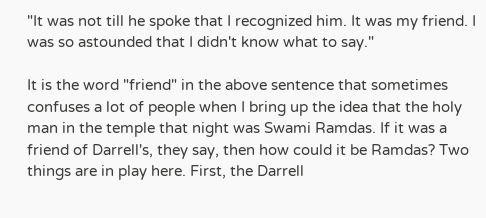"It was not till he spoke that I recognized him. It was my friend. I was so astounded that I didn't know what to say."

It is the word "friend" in the above sentence that sometimes confuses a lot of people when I bring up the idea that the holy man in the temple that night was Swami Ramdas. If it was a friend of Darrell's, they say, then how could it be Ramdas? Two things are in play here. First, the Darrell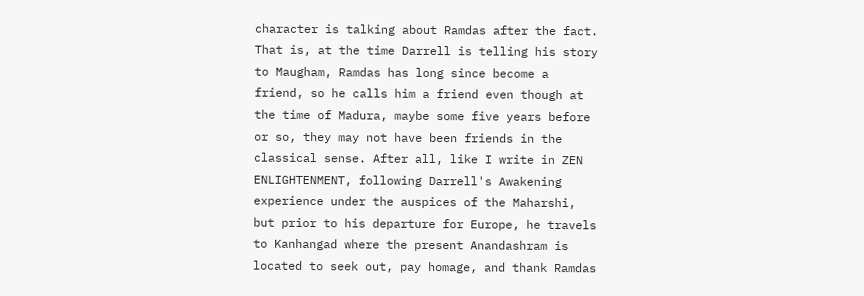character is talking about Ramdas after the fact. That is, at the time Darrell is telling his story to Maugham, Ramdas has long since become a friend, so he calls him a friend even though at the time of Madura, maybe some five years before or so, they may not have been friends in the classical sense. After all, like I write in ZEN ENLIGHTENMENT, following Darrell's Awakening experience under the auspices of the Maharshi, but prior to his departure for Europe, he travels to Kanhangad where the present Anandashram is located to seek out, pay homage, and thank Ramdas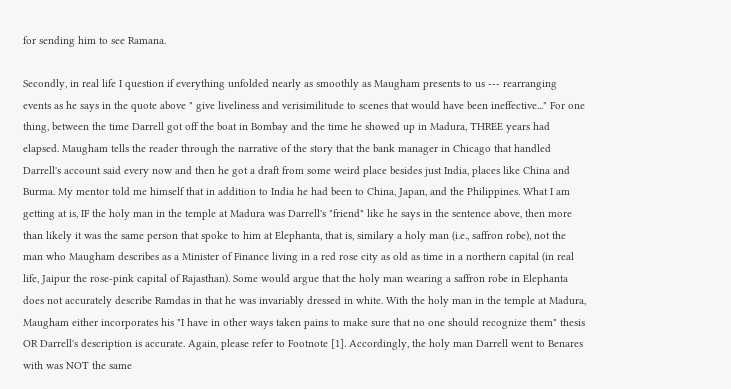for sending him to see Ramana.

Secondly, in real life I question if everything unfolded nearly as smoothly as Maugham presents to us --- rearranging events as he says in the quote above " give liveliness and verisimilitude to scenes that would have been ineffective..." For one thing, between the time Darrell got off the boat in Bombay and the time he showed up in Madura, THREE years had elapsed. Maugham tells the reader through the narrative of the story that the bank manager in Chicago that handled Darrell's account said every now and then he got a draft from some weird place besides just India, places like China and Burma. My mentor told me himself that in addition to India he had been to China, Japan, and the Philippines. What I am getting at is, IF the holy man in the temple at Madura was Darrell's "friend" like he says in the sentence above, then more than likely it was the same person that spoke to him at Elephanta, that is, similary a holy man (i.e., saffron robe), not the man who Maugham describes as a Minister of Finance living in a red rose city as old as time in a northern capital (in real life, Jaipur the rose-pink capital of Rajasthan). Some would argue that the holy man wearing a saffron robe in Elephanta does not accurately describe Ramdas in that he was invariably dressed in white. With the holy man in the temple at Madura, Maugham either incorporates his "I have in other ways taken pains to make sure that no one should recognize them" thesis OR Darrell's description is accurate. Again, please refer to Footnote [1]. Accordingly, the holy man Darrell went to Benares with was NOT the same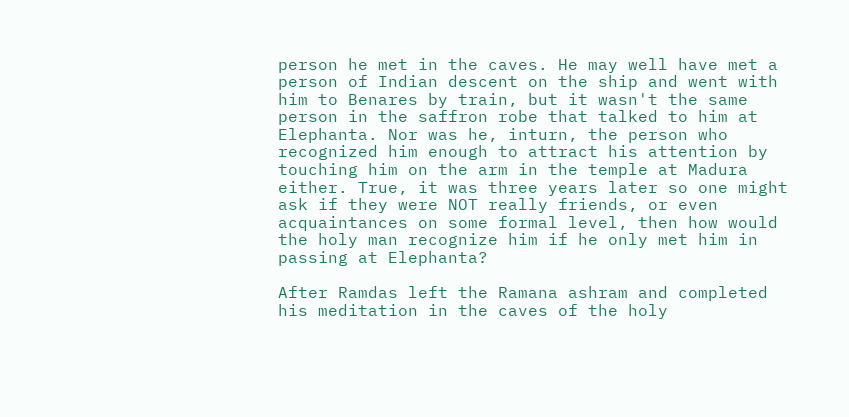person he met in the caves. He may well have met a person of Indian descent on the ship and went with him to Benares by train, but it wasn't the same person in the saffron robe that talked to him at Elephanta. Nor was he, inturn, the person who recognized him enough to attract his attention by touching him on the arm in the temple at Madura either. True, it was three years later so one might ask if they were NOT really friends, or even acquaintances on some formal level, then how would the holy man recognize him if he only met him in passing at Elephanta?

After Ramdas left the Ramana ashram and completed his meditation in the caves of the holy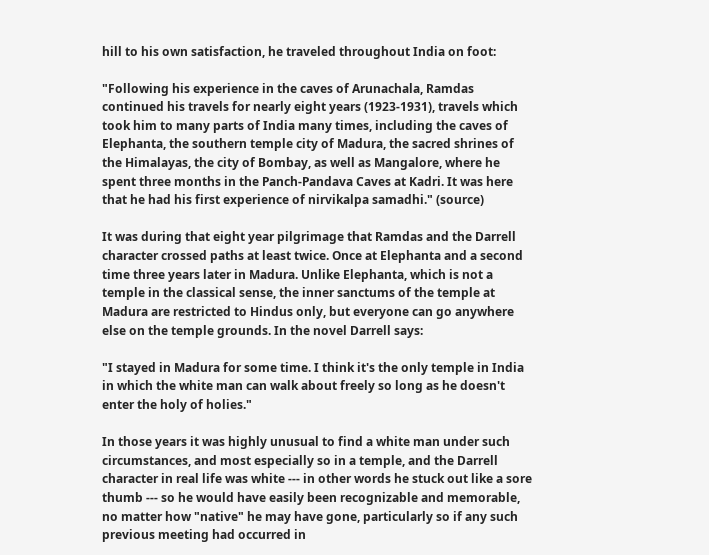hill to his own satisfaction, he traveled throughout India on foot:

"Following his experience in the caves of Arunachala, Ramdas continued his travels for nearly eight years (1923-1931), travels which took him to many parts of India many times, including the caves of Elephanta, the southern temple city of Madura, the sacred shrines of the Himalayas, the city of Bombay, as well as Mangalore, where he spent three months in the Panch-Pandava Caves at Kadri. It was here that he had his first experience of nirvikalpa samadhi." (source)

It was during that eight year pilgrimage that Ramdas and the Darrell character crossed paths at least twice. Once at Elephanta and a second time three years later in Madura. Unlike Elephanta, which is not a temple in the classical sense, the inner sanctums of the temple at Madura are restricted to Hindus only, but everyone can go anywhere else on the temple grounds. In the novel Darrell says:

"I stayed in Madura for some time. I think it's the only temple in India in which the white man can walk about freely so long as he doesn't enter the holy of holies."

In those years it was highly unusual to find a white man under such circumstances, and most especially so in a temple, and the Darrell character in real life was white --- in other words he stuck out like a sore thumb --- so he would have easily been recognizable and memorable, no matter how "native" he may have gone, particularly so if any such previous meeting had occurred in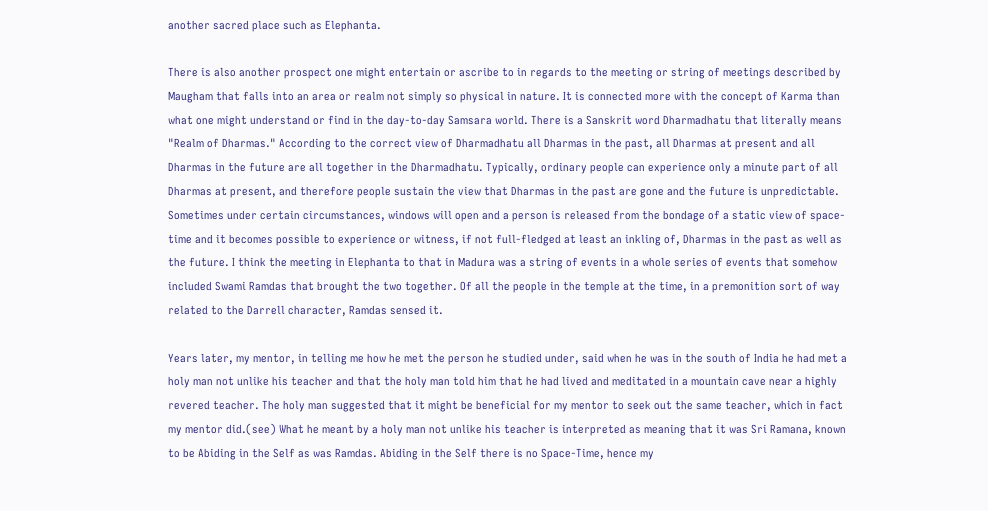another sacred place such as Elephanta.

There is also another prospect one might entertain or ascribe to in regards to the meeting or string of meetings described by Maugham that falls into an area or realm not simply so physical in nature. It is connected more with the concept of Karma than what one might understand or find in the day-to-day Samsara world. There is a Sanskrit word Dharmadhatu that literally means "Realm of Dharmas." According to the correct view of Dharmadhatu all Dharmas in the past, all Dharmas at present and all Dharmas in the future are all together in the Dharmadhatu. Typically, ordinary people can experience only a minute part of all Dharmas at present, and therefore people sustain the view that Dharmas in the past are gone and the future is unpredictable. Sometimes under certain circumstances, windows will open and a person is released from the bondage of a static view of space-time and it becomes possible to experience or witness, if not full-fledged at least an inkling of, Dharmas in the past as well as the future. I think the meeting in Elephanta to that in Madura was a string of events in a whole series of events that somehow included Swami Ramdas that brought the two together. Of all the people in the temple at the time, in a premonition sort of way related to the Darrell character, Ramdas sensed it.

Years later, my mentor, in telling me how he met the person he studied under, said when he was in the south of India he had met a holy man not unlike his teacher and that the holy man told him that he had lived and meditated in a mountain cave near a highly revered teacher. The holy man suggested that it might be beneficial for my mentor to seek out the same teacher, which in fact my mentor did.(see) What he meant by a holy man not unlike his teacher is interpreted as meaning that it was Sri Ramana, known to be Abiding in the Self as was Ramdas. Abiding in the Self there is no Space-Time, hence my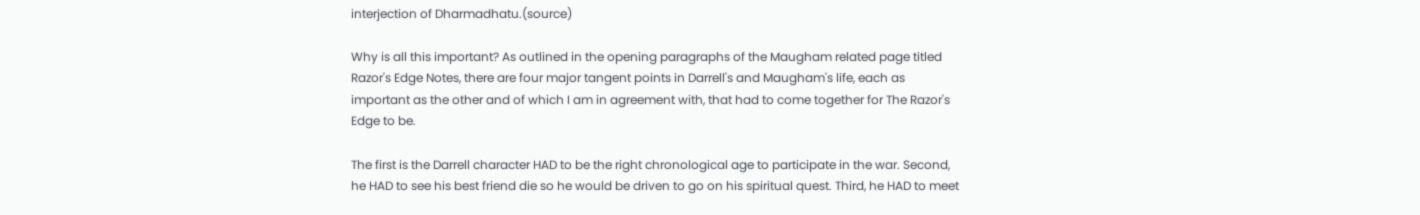interjection of Dharmadhatu.(source)

Why is all this important? As outlined in the opening paragraphs of the Maugham related page titled Razor's Edge Notes, there are four major tangent points in Darrell's and Maugham's life, each as important as the other and of which I am in agreement with, that had to come together for The Razor's Edge to be.

The first is the Darrell character HAD to be the right chronological age to participate in the war. Second, he HAD to see his best friend die so he would be driven to go on his spiritual quest. Third, he HAD to meet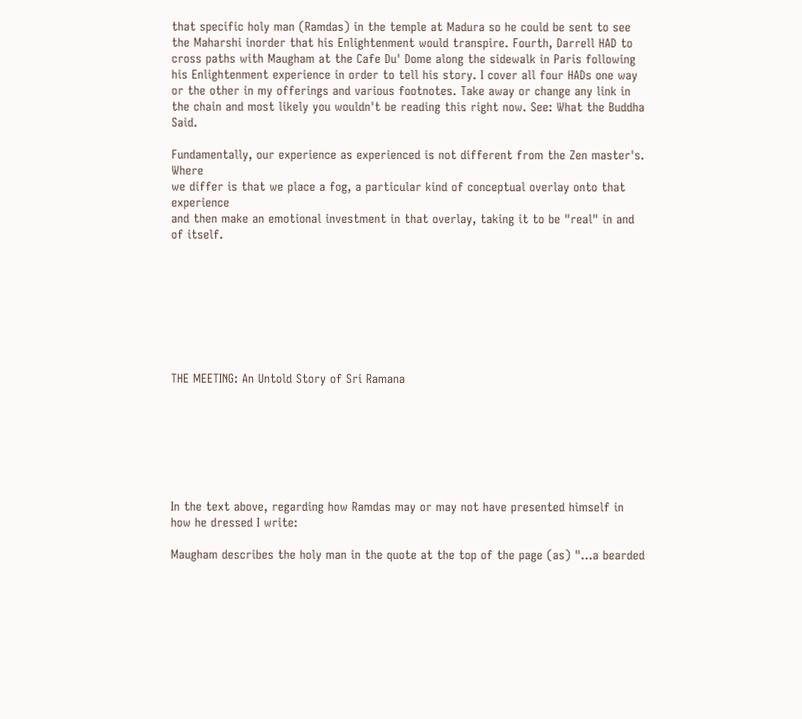that specific holy man (Ramdas) in the temple at Madura so he could be sent to see the Maharshi inorder that his Enlightenment would transpire. Fourth, Darrell HAD to cross paths with Maugham at the Cafe Du' Dome along the sidewalk in Paris following his Enlightenment experience in order to tell his story. I cover all four HADs one way or the other in my offerings and various footnotes. Take away or change any link in the chain and most likely you wouldn't be reading this right now. See: What the Buddha Said.

Fundamentally, our experience as experienced is not different from the Zen master's. Where
we differ is that we place a fog, a particular kind of conceptual overlay onto that experience
and then make an emotional investment in that overlay, taking it to be "real" in and of itself.








THE MEETING: An Untold Story of Sri Ramana







In the text above, regarding how Ramdas may or may not have presented himself in how he dressed I write:

Maugham describes the holy man in the quote at the top of the page (as) "...a bearded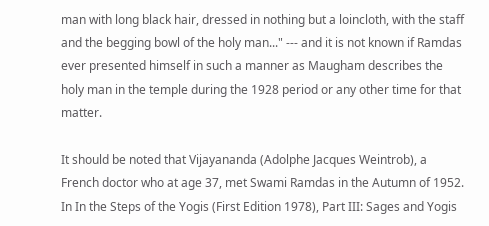man with long black hair, dressed in nothing but a loincloth, with the staff and the begging bowl of the holy man..." --- and it is not known if Ramdas ever presented himself in such a manner as Maugham describes the holy man in the temple during the 1928 period or any other time for that matter.

It should be noted that Vijayananda (Adolphe Jacques Weintrob), a French doctor who at age 37, met Swami Ramdas in the Autumn of 1952. In In the Steps of the Yogis (First Edition 1978), Part III: Sages and Yogis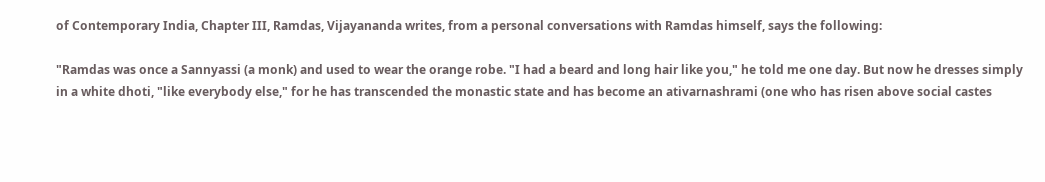of Contemporary India, Chapter III, Ramdas, Vijayananda writes, from a personal conversations with Ramdas himself, says the following:

"Ramdas was once a Sannyassi (a monk) and used to wear the orange robe. "I had a beard and long hair like you," he told me one day. But now he dresses simply in a white dhoti, "like everybody else," for he has transcended the monastic state and has become an ativarnashrami (one who has risen above social castes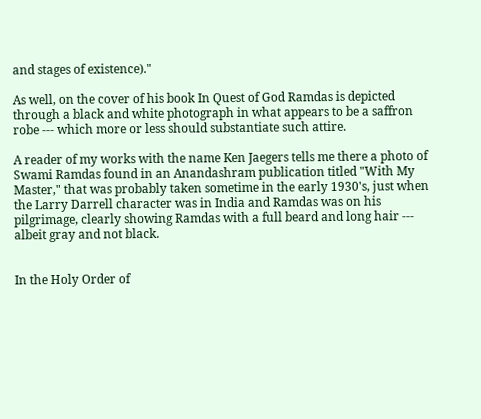and stages of existence)."

As well, on the cover of his book In Quest of God Ramdas is depicted through a black and white photograph in what appears to be a saffron robe --- which more or less should substantiate such attire.

A reader of my works with the name Ken Jaegers tells me there a photo of Swami Ramdas found in an Anandashram publication titled "With My Master," that was probably taken sometime in the early 1930's, just when the Larry Darrell character was in India and Ramdas was on his pilgrimage, clearly showing Ramdas with a full beard and long hair --- albeit gray and not black.


In the Holy Order of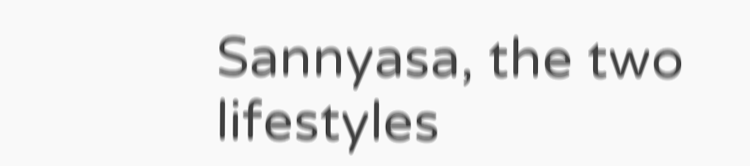Sannyasa, the two lifestyles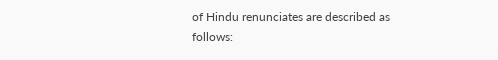of Hindu renunciates are described as follows: